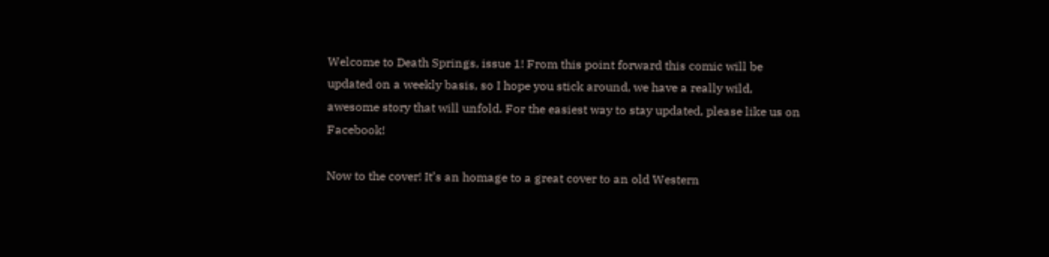Welcome to Death Springs, issue 1! From this point forward this comic will be updated on a weekly basis, so I hope you stick around, we have a really wild, awesome story that will unfold. For the easiest way to stay updated, please like us on Facebook!

Now to the cover! It’s an homage to a great cover to an old Western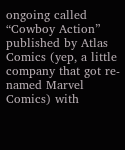ongoing called “Cowboy Action” published by Atlas Comics (yep, a little company that got re-named Marvel Comics) with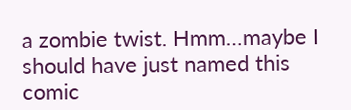a zombie twist. Hmm…maybe I should have just named this comic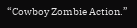“Cowboy Zombie Action.”